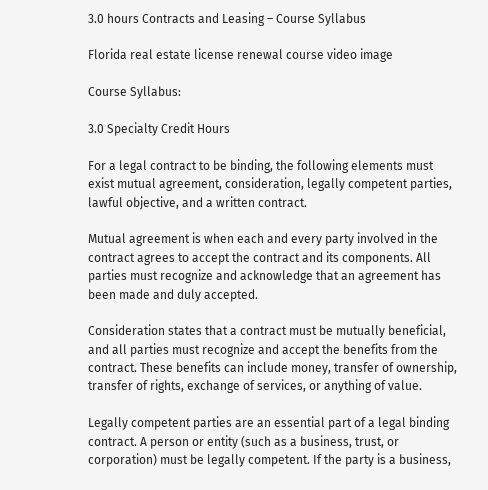3.0 hours Contracts and Leasing – Course Syllabus

Florida real estate license renewal course video image

Course Syllabus:

3.0 Specialty Credit Hours

For a legal contract to be binding, the following elements must exist mutual agreement, consideration, legally competent parties, lawful objective, and a written contract.

Mutual agreement is when each and every party involved in the contract agrees to accept the contract and its components. All parties must recognize and acknowledge that an agreement has been made and duly accepted.

Consideration states that a contract must be mutually beneficial, and all parties must recognize and accept the benefits from the contract. These benefits can include money, transfer of ownership, transfer of rights, exchange of services, or anything of value.

Legally competent parties are an essential part of a legal binding contract. A person or entity (such as a business, trust, or corporation) must be legally competent. If the party is a business,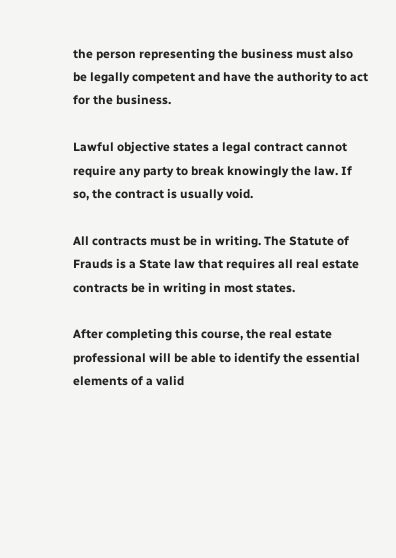the person representing the business must also be legally competent and have the authority to act for the business.

Lawful objective states a legal contract cannot require any party to break knowingly the law. If so, the contract is usually void.

All contracts must be in writing. The Statute of Frauds is a State law that requires all real estate contracts be in writing in most states.

After completing this course, the real estate professional will be able to identify the essential elements of a valid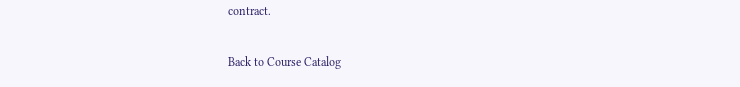contract.

Back to Course Catalog